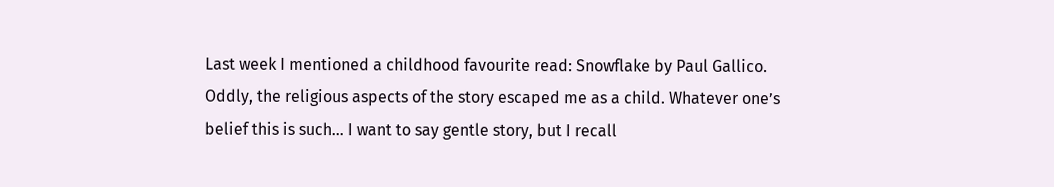Last week I mentioned a childhood favourite read: Snowflake by Paul Gallico. Oddly, the religious aspects of the story escaped me as a child. Whatever one’s belief this is such… I want to say gentle story, but I recall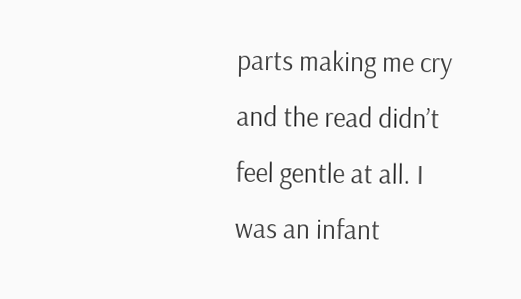parts making me cry and the read didn’t feel gentle at all. I was an infant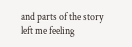and parts of the story left me feeling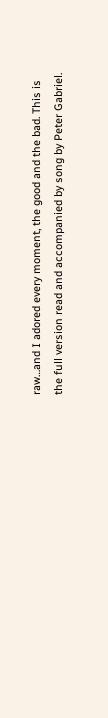raw…and I adored every moment, the good and the bad. This is the full version read and accompanied by song by Peter Gabriel.